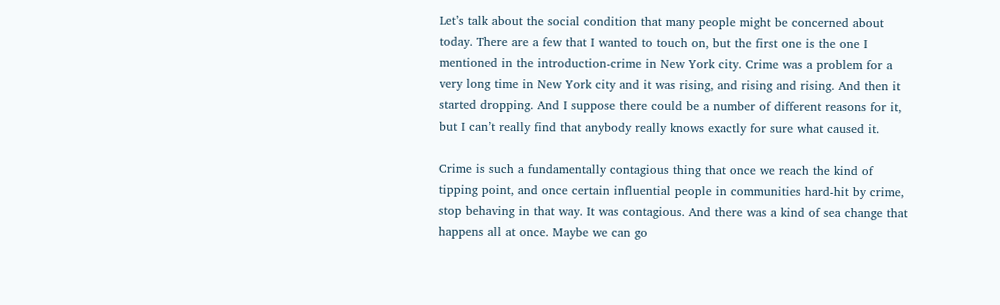Let’s talk about the social condition that many people might be concerned about today. There are a few that I wanted to touch on, but the first one is the one I mentioned in the introduction-crime in New York city. Crime was a problem for a very long time in New York city and it was rising, and rising and rising. And then it started dropping. And I suppose there could be a number of different reasons for it, but I can’t really find that anybody really knows exactly for sure what caused it.

Crime is such a fundamentally contagious thing that once we reach the kind of tipping point, and once certain influential people in communities hard-hit by crime, stop behaving in that way. It was contagious. And there was a kind of sea change that happens all at once. Maybe we can go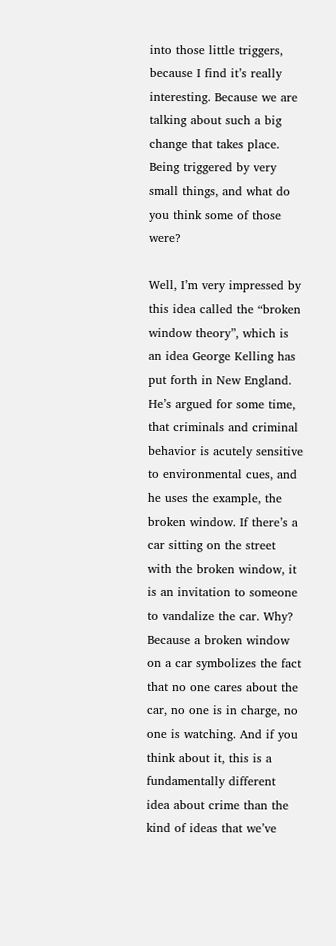into those little triggers, because I find it’s really interesting. Because we are talking about such a big change that takes place. Being triggered by very small things, and what do you think some of those were?

Well, I’m very impressed by this idea called the “broken window theory”, which is an idea George Kelling has put forth in New England. He’s argued for some time, that criminals and criminal behavior is acutely sensitive to environmental cues, and he uses the example, the broken window. If there’s a car sitting on the street with the broken window, it is an invitation to someone to vandalize the car. Why? Because a broken window on a car symbolizes the fact that no one cares about the car, no one is in charge, no one is watching. And if you think about it, this is a fundamentally different idea about crime than the kind of ideas that we’ve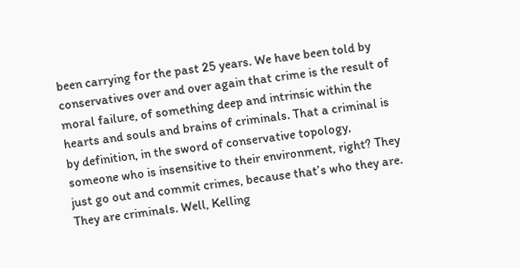been carrying for the past 25 years. We have been told by conservatives over and over again that crime is the result of moral failure, of something deep and intrinsic within the hearts and souls and brains of criminals. That a criminal is by definition, in the sword of conservative topology, someone who is insensitive to their environment, right? They just go out and commit crimes, because that’s who they are. They are criminals. Well, Kelling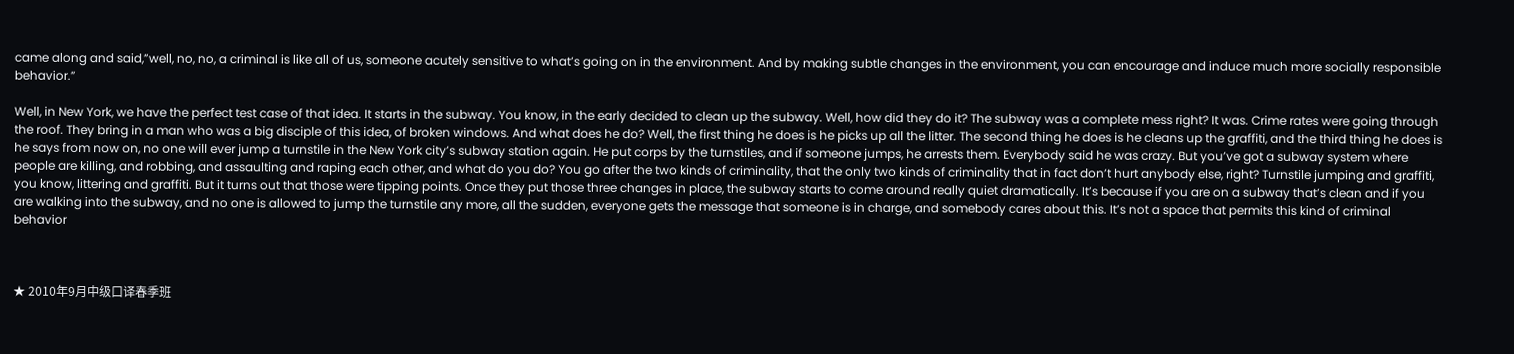came along and said,”well, no, no, a criminal is like all of us, someone acutely sensitive to what’s going on in the environment. And by making subtle changes in the environment, you can encourage and induce much more socially responsible behavior.”

Well, in New York, we have the perfect test case of that idea. It starts in the subway. You know, in the early decided to clean up the subway. Well, how did they do it? The subway was a complete mess right? It was. Crime rates were going through the roof. They bring in a man who was a big disciple of this idea, of broken windows. And what does he do? Well, the first thing he does is he picks up all the litter. The second thing he does is he cleans up the graffiti, and the third thing he does is he says from now on, no one will ever jump a turnstile in the New York city’s subway station again. He put corps by the turnstiles, and if someone jumps, he arrests them. Everybody said he was crazy. But you’ve got a subway system where people are killing, and robbing, and assaulting and raping each other, and what do you do? You go after the two kinds of criminality, that the only two kinds of criminality that in fact don’t hurt anybody else, right? Turnstile jumping and graffiti, you know, littering and graffiti. But it turns out that those were tipping points. Once they put those three changes in place, the subway starts to come around really quiet dramatically. It’s because if you are on a subway that’s clean and if you are walking into the subway, and no one is allowed to jump the turnstile any more, all the sudden, everyone gets the message that someone is in charge, and somebody cares about this. It’s not a space that permits this kind of criminal behavior



★ 2010年9月中级口译春季班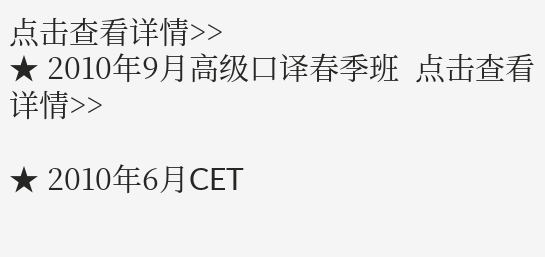点击查看详情>>
★ 2010年9月高级口译春季班  点击查看详情>>

★ 2010年6月CET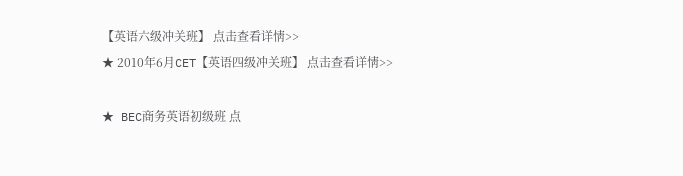【英语六级冲关班】 点击查看详情>>
★ 2010年6月CET【英语四级冲关班】 点击查看详情>>

★ BEC商务英语初级班 点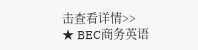击查看详情>>
★ BEC商务英语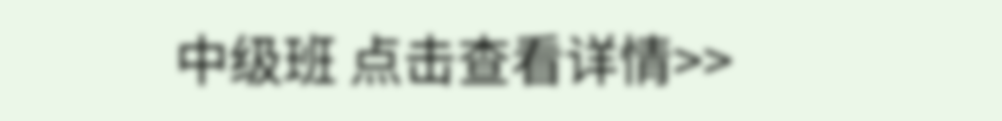中级班 点击查看详情>>